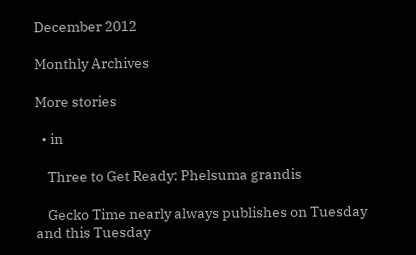December 2012

Monthly Archives

More stories

  • in

    Three to Get Ready: Phelsuma grandis

    Gecko Time nearly always publishes on Tuesday and this Tuesday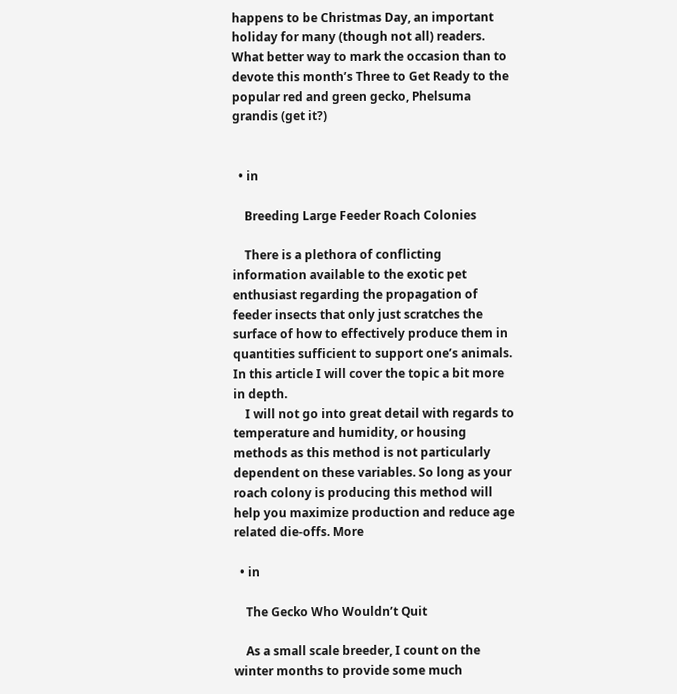happens to be Christmas Day, an important holiday for many (though not all) readers. What better way to mark the occasion than to devote this month’s Three to Get Ready to the popular red and green gecko, Phelsuma grandis (get it?)


  • in

    Breeding Large Feeder Roach Colonies

    There is a plethora of conflicting information available to the exotic pet enthusiast regarding the propagation of feeder insects that only just scratches the surface of how to effectively produce them in quantities sufficient to support one’s animals. In this article I will cover the topic a bit more in depth.
    I will not go into great detail with regards to temperature and humidity, or housing methods as this method is not particularly dependent on these variables. So long as your roach colony is producing this method will help you maximize production and reduce age related die-offs. More

  • in

    The Gecko Who Wouldn’t Quit

    As a small scale breeder, I count on the winter months to provide some much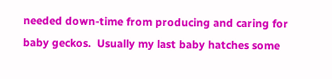needed down-time from producing and caring for baby geckos.  Usually my last baby hatches some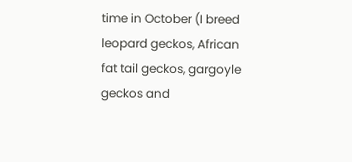time in October (I breed leopard geckos, African fat tail geckos, gargoyle geckos and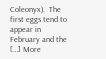Coleonyx).  The first eggs tend to appear in February and the […] More